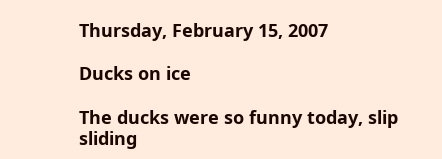Thursday, February 15, 2007

Ducks on ice

The ducks were so funny today, slip sliding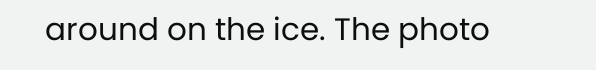around on the ice. The photo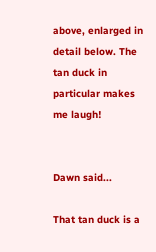above, enlarged in detail below. The tan duck in particular makes me laugh!


Dawn said...

That tan duck is a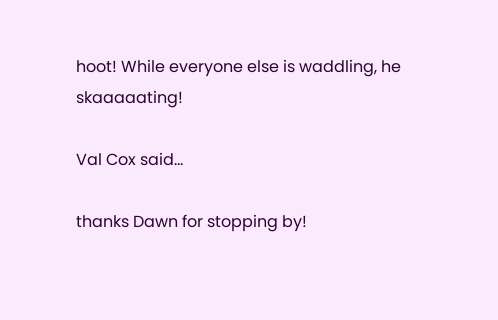hoot! While everyone else is waddling, he skaaaaating!

Val Cox said...

thanks Dawn for stopping by!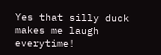Yes that silly duck makes me laugh everytime!